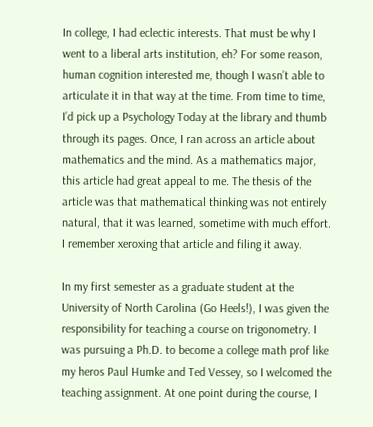In college, I had eclectic interests. That must be why I went to a liberal arts institution, eh? For some reason, human cognition interested me, though I wasn’t able to articulate it in that way at the time. From time to time, I’d pick up a Psychology Today at the library and thumb through its pages. Once, I ran across an article about mathematics and the mind. As a mathematics major, this article had great appeal to me. The thesis of the article was that mathematical thinking was not entirely natural, that it was learned, sometime with much effort. I remember xeroxing that article and filing it away.

In my first semester as a graduate student at the University of North Carolina (Go Heels!), I was given the responsibility for teaching a course on trigonometry. I was pursuing a Ph.D. to become a college math prof like my heros Paul Humke and Ted Vessey, so I welcomed the teaching assignment. At one point during the course, I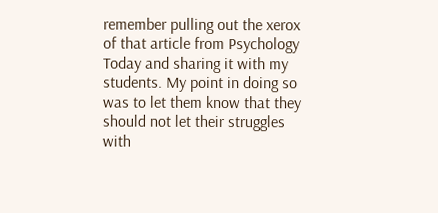remember pulling out the xerox of that article from Psychology Today and sharing it with my students. My point in doing so was to let them know that they should not let their struggles with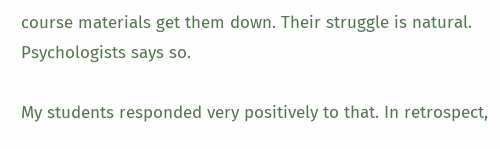course materials get them down. Their struggle is natural. Psychologists says so.

My students responded very positively to that. In retrospect,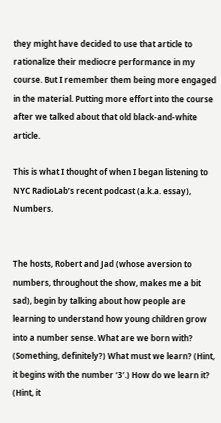they might have decided to use that article to rationalize their mediocre performance in my course. But I remember them being more engaged in the material. Putting more effort into the course after we talked about that old black-and-white article.

This is what I thought of when I began listening to NYC RadioLab’s recent podcast (a.k.a. essay), Numbers.


The hosts, Robert and Jad (whose aversion to numbers, throughout the show, makes me a bit sad), begin by talking about how people are learning to understand how young children grow into a number sense. What are we born with? (Something, definitely?) What must we learn? (Hint, it begins with the number ‘3’.) How do we learn it? (Hint, it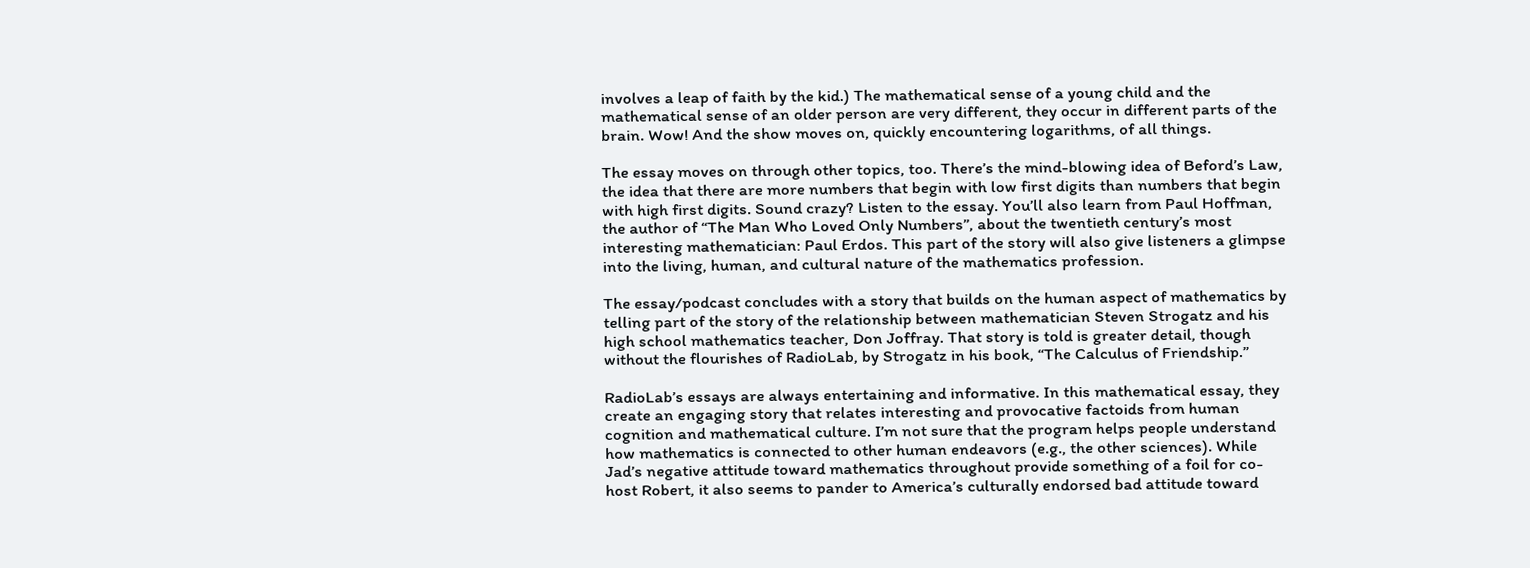involves a leap of faith by the kid.) The mathematical sense of a young child and the mathematical sense of an older person are very different, they occur in different parts of the brain. Wow! And the show moves on, quickly encountering logarithms, of all things.

The essay moves on through other topics, too. There’s the mind-blowing idea of Beford’s Law, the idea that there are more numbers that begin with low first digits than numbers that begin with high first digits. Sound crazy? Listen to the essay. You’ll also learn from Paul Hoffman, the author of “The Man Who Loved Only Numbers”, about the twentieth century’s most interesting mathematician: Paul Erdos. This part of the story will also give listeners a glimpse into the living, human, and cultural nature of the mathematics profession.

The essay/podcast concludes with a story that builds on the human aspect of mathematics by telling part of the story of the relationship between mathematician Steven Strogatz and his high school mathematics teacher, Don Joffray. That story is told is greater detail, though without the flourishes of RadioLab, by Strogatz in his book, “The Calculus of Friendship.”

RadioLab’s essays are always entertaining and informative. In this mathematical essay, they create an engaging story that relates interesting and provocative factoids from human cognition and mathematical culture. I’m not sure that the program helps people understand how mathematics is connected to other human endeavors (e.g., the other sciences). While Jad’s negative attitude toward mathematics throughout provide something of a foil for co-host Robert, it also seems to pander to America’s culturally endorsed bad attitude toward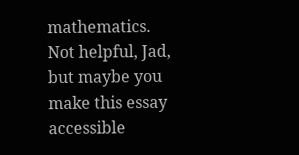mathematics. Not helpful, Jad, but maybe you make this essay accessible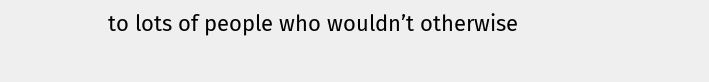to lots of people who wouldn’t otherwise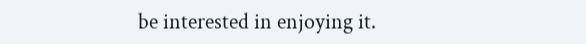be interested in enjoying it.